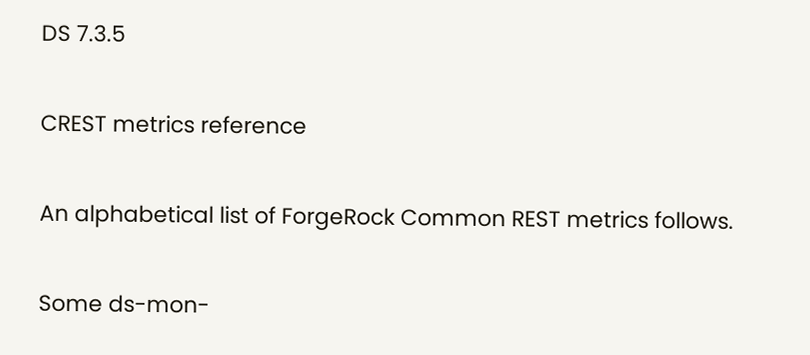DS 7.3.5

CREST metrics reference

An alphabetical list of ForgeRock Common REST metrics follows.

Some ds-mon-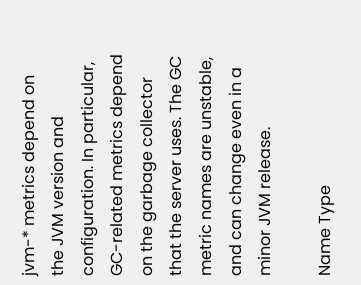jvm-* metrics depend on the JVM version and configuration. In particular, GC-related metrics depend on the garbage collector that the server uses. The GC metric names are unstable, and can change even in a minor JVM release.

Name Type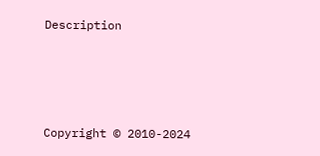Description




Copyright © 2010-2024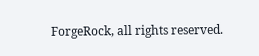ForgeRock, all rights reserved.